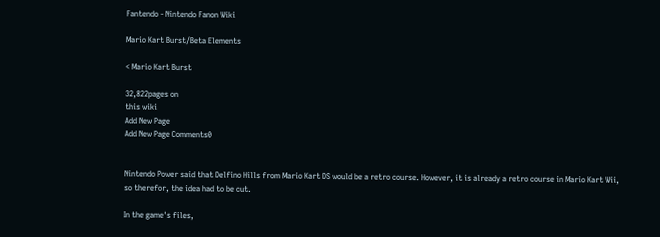Fantendo - Nintendo Fanon Wiki

Mario Kart Burst/Beta Elements

< Mario Kart Burst

32,822pages on
this wiki
Add New Page
Add New Page Comments0


Nintendo Power said that Delfino Hills from Mario Kart DS would be a retro course. However, it is already a retro course in Mario Kart Wii, so therefor, the idea had to be cut.

In the game's files,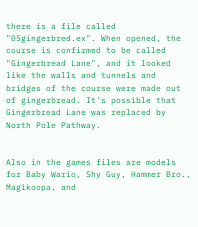there is a file called "05gingerbred.ex". When opened, the course is confirmed to be called "Gingerbread Lane", and it looked like the walls and tunnels and bridges of the course were made out of gingerbread. It's possible that Gingerbread Lane was replaced by North Pole Pathway.


Also in the games files are models for Baby Wario, Shy Guy, Hammer Bro., Magikoopa, and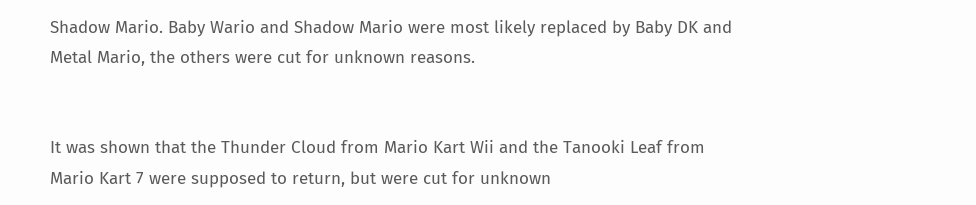Shadow Mario. Baby Wario and Shadow Mario were most likely replaced by Baby DK and Metal Mario, the others were cut for unknown reasons.


It was shown that the Thunder Cloud from Mario Kart Wii and the Tanooki Leaf from Mario Kart 7 were supposed to return, but were cut for unknown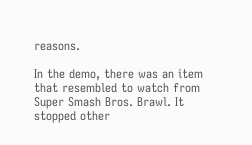reasons.

In the demo, there was an item that resembled to watch from Super Smash Bros. Brawl. It stopped other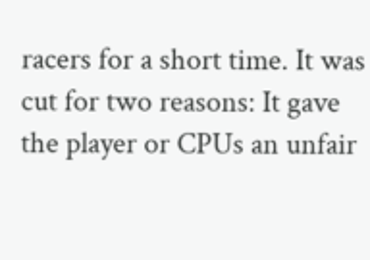racers for a short time. It was cut for two reasons: It gave the player or CPUs an unfair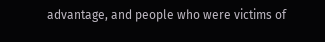advantage, and people who were victims of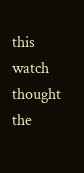this watch thought the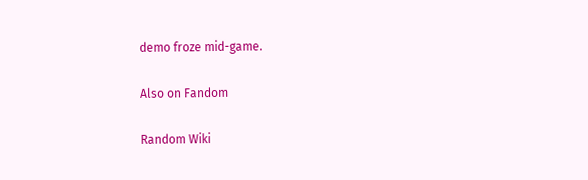demo froze mid-game.

Also on Fandom

Random Wiki